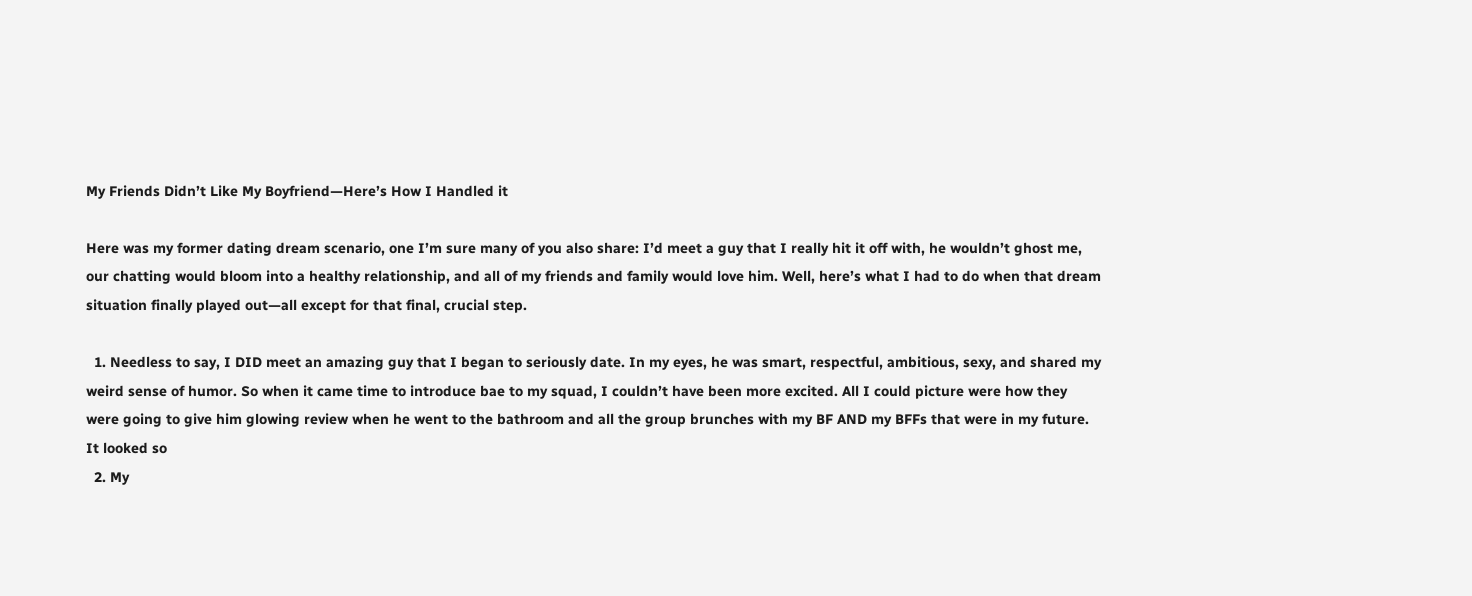My Friends Didn’t Like My Boyfriend—Here’s How I Handled it

Here was my former dating dream scenario, one I’m sure many of you also share: I’d meet a guy that I really hit it off with, he wouldn’t ghost me, our chatting would bloom into a healthy relationship, and all of my friends and family would love him. Well, here’s what I had to do when that dream situation finally played out—all except for that final, crucial step.

  1. Needless to say, I DID meet an amazing guy that I began to seriously date. In my eyes, he was smart, respectful, ambitious, sexy, and shared my weird sense of humor. So when it came time to introduce bae to my squad, I couldn’t have been more excited. All I could picture were how they were going to give him glowing review when he went to the bathroom and all the group brunches with my BF AND my BFFs that were in my future. It looked so
  2. My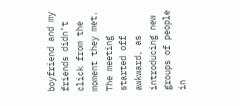boyfriend and my friends didn’t click from the moment they met. The meeting started off awkward, as introducing new groups of people in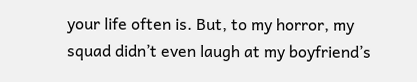your life often is. But, to my horror, my squad didn’t even laugh at my boyfriend’s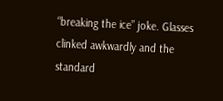“breaking the ice” joke. Glasses clinked awkwardly and the standard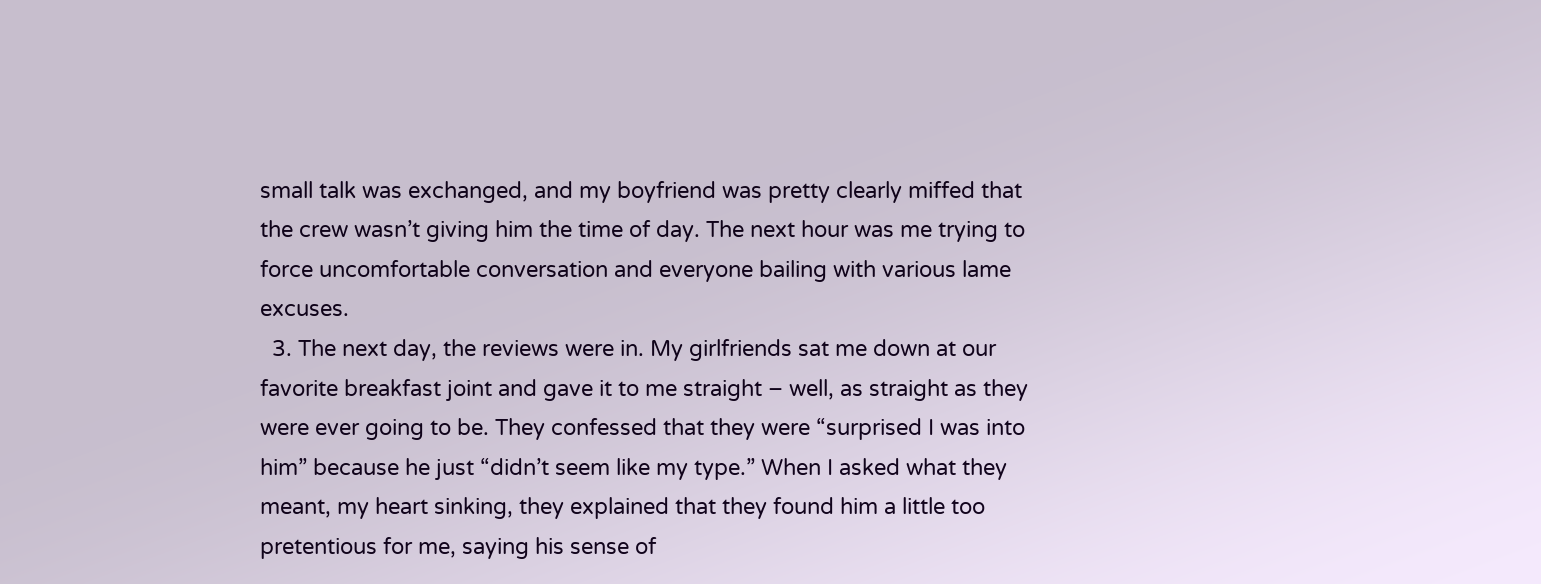small talk was exchanged, and my boyfriend was pretty clearly miffed that the crew wasn’t giving him the time of day. The next hour was me trying to force uncomfortable conversation and everyone bailing with various lame excuses.
  3. The next day, the reviews were in. My girlfriends sat me down at our favorite breakfast joint and gave it to me straight – well, as straight as they were ever going to be. They confessed that they were “surprised I was into him” because he just “didn’t seem like my type.” When I asked what they meant, my heart sinking, they explained that they found him a little too pretentious for me, saying his sense of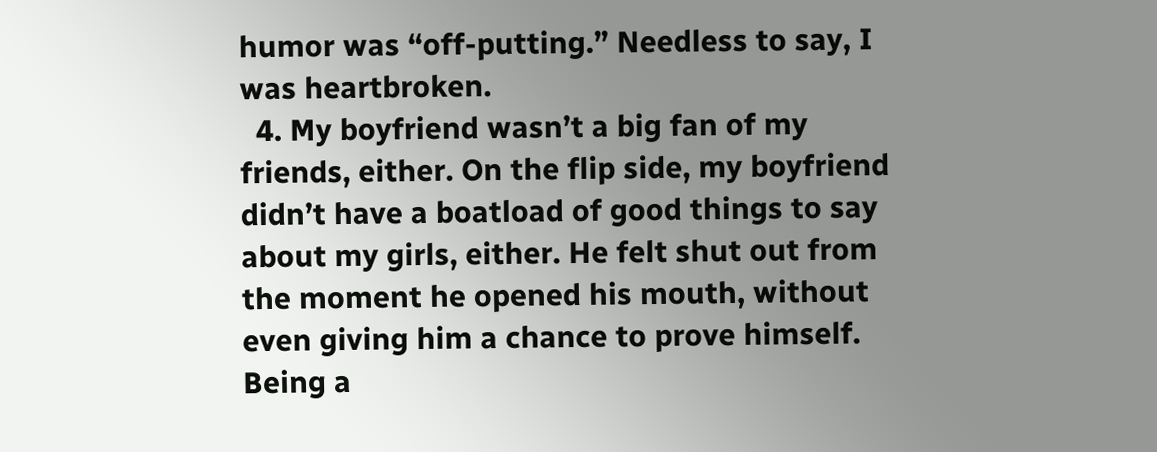humor was “off-putting.” Needless to say, I was heartbroken.
  4. My boyfriend wasn’t a big fan of my friends, either. On the flip side, my boyfriend didn’t have a boatload of good things to say about my girls, either. He felt shut out from the moment he opened his mouth, without even giving him a chance to prove himself. Being a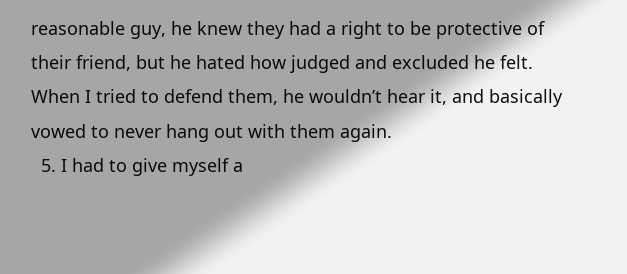reasonable guy, he knew they had a right to be protective of their friend, but he hated how judged and excluded he felt. When I tried to defend them, he wouldn’t hear it, and basically vowed to never hang out with them again.
  5. I had to give myself a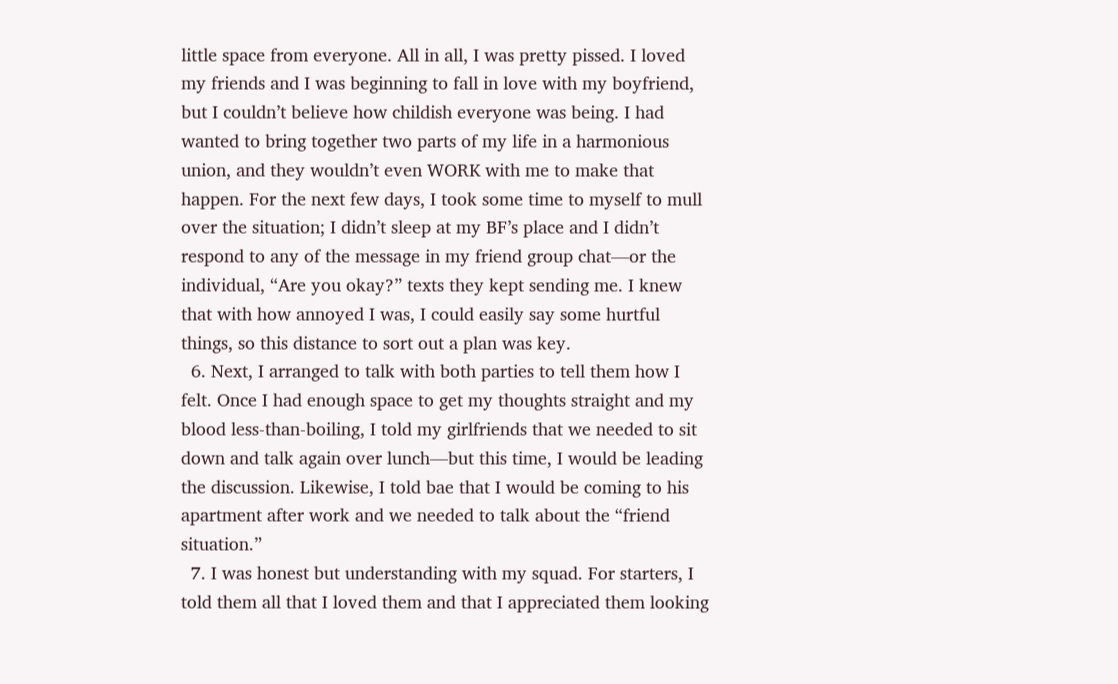little space from everyone. All in all, I was pretty pissed. I loved my friends and I was beginning to fall in love with my boyfriend, but I couldn’t believe how childish everyone was being. I had wanted to bring together two parts of my life in a harmonious union, and they wouldn’t even WORK with me to make that happen. For the next few days, I took some time to myself to mull over the situation; I didn’t sleep at my BF’s place and I didn’t respond to any of the message in my friend group chat—or the individual, “Are you okay?” texts they kept sending me. I knew that with how annoyed I was, I could easily say some hurtful things, so this distance to sort out a plan was key.
  6. Next, I arranged to talk with both parties to tell them how I felt. Once I had enough space to get my thoughts straight and my blood less-than-boiling, I told my girlfriends that we needed to sit down and talk again over lunch—but this time, I would be leading the discussion. Likewise, I told bae that I would be coming to his apartment after work and we needed to talk about the “friend situation.”
  7. I was honest but understanding with my squad. For starters, I told them all that I loved them and that I appreciated them looking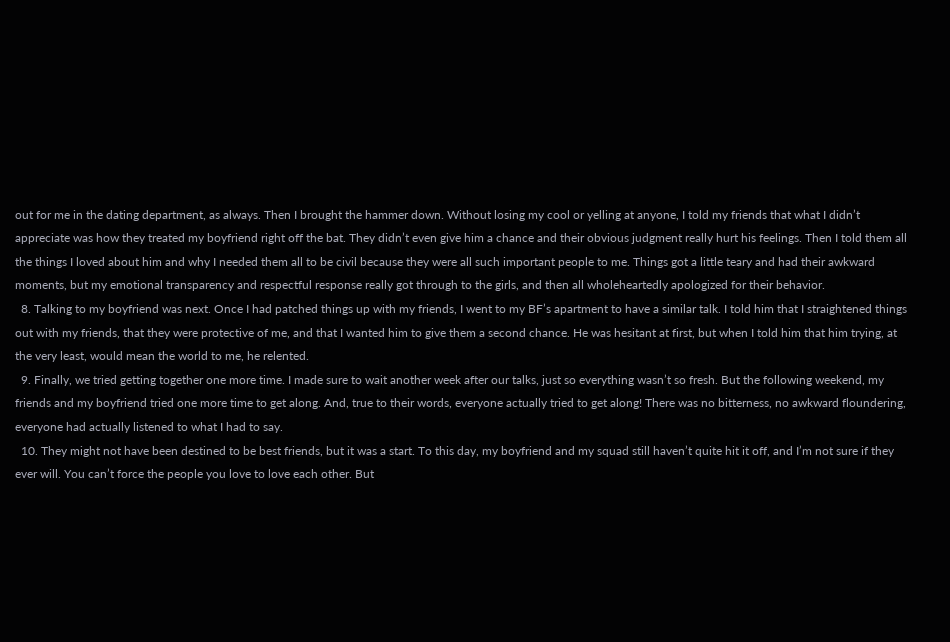out for me in the dating department, as always. Then I brought the hammer down. Without losing my cool or yelling at anyone, I told my friends that what I didn’t appreciate was how they treated my boyfriend right off the bat. They didn’t even give him a chance and their obvious judgment really hurt his feelings. Then I told them all the things I loved about him and why I needed them all to be civil because they were all such important people to me. Things got a little teary and had their awkward moments, but my emotional transparency and respectful response really got through to the girls, and then all wholeheartedly apologized for their behavior.
  8. Talking to my boyfriend was next. Once I had patched things up with my friends, I went to my BF’s apartment to have a similar talk. I told him that I straightened things out with my friends, that they were protective of me, and that I wanted him to give them a second chance. He was hesitant at first, but when I told him that him trying, at the very least, would mean the world to me, he relented.
  9. Finally, we tried getting together one more time. I made sure to wait another week after our talks, just so everything wasn’t so fresh. But the following weekend, my friends and my boyfriend tried one more time to get along. And, true to their words, everyone actually tried to get along! There was no bitterness, no awkward floundering, everyone had actually listened to what I had to say.
  10. They might not have been destined to be best friends, but it was a start. To this day, my boyfriend and my squad still haven’t quite hit it off, and I’m not sure if they ever will. You can’t force the people you love to love each other. But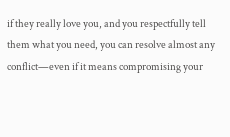if they really love you, and you respectfully tell them what you need, you can resolve almost any conflict—even if it means compromising your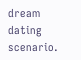dream dating scenario.